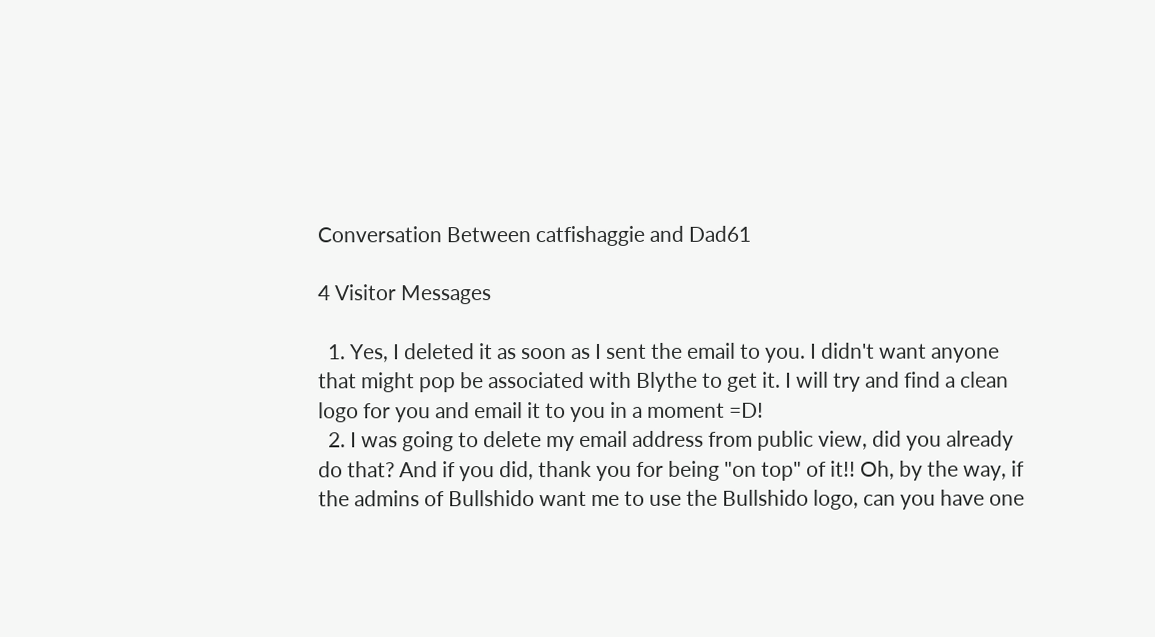Conversation Between catfishaggie and Dad61

4 Visitor Messages

  1. Yes, I deleted it as soon as I sent the email to you. I didn't want anyone that might pop be associated with Blythe to get it. I will try and find a clean logo for you and email it to you in a moment =D!
  2. I was going to delete my email address from public view, did you already do that? And if you did, thank you for being "on top" of it!! Oh, by the way, if the admins of Bullshido want me to use the Bullshido logo, can you have one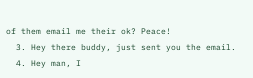of them email me their ok? Peace!
  3. Hey there buddy, just sent you the email.
  4. Hey man, I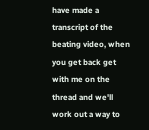have made a transcript of the beating video, when you get back get with me on the thread and we'll work out a way to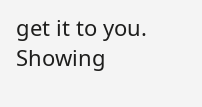get it to you.
Showing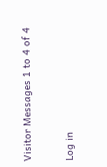Visitor Messages 1 to 4 of 4

Log in